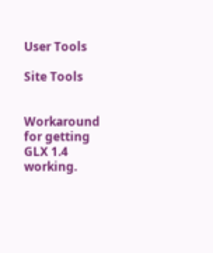User Tools

Site Tools


Workaround for getting GLX 1.4 working.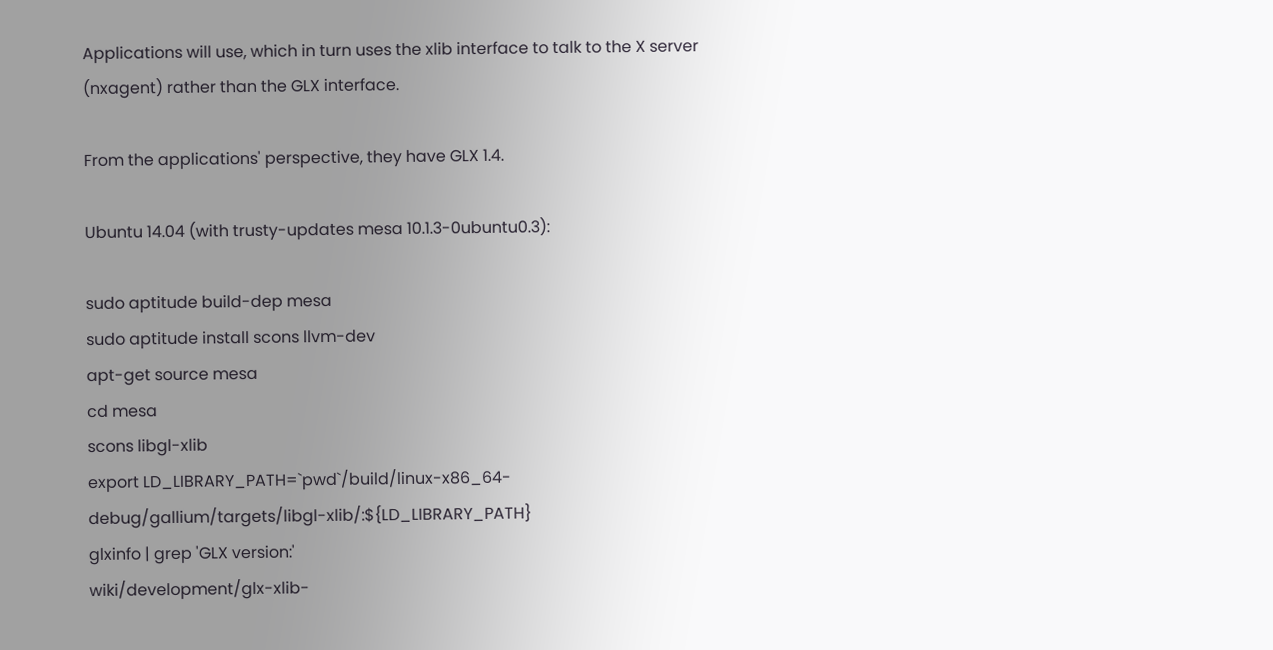Applications will use, which in turn uses the xlib interface to talk to the X server (nxagent) rather than the GLX interface.

From the applications' perspective, they have GLX 1.4.

Ubuntu 14.04 (with trusty-updates mesa 10.1.3-0ubuntu0.3):

sudo aptitude build-dep mesa
sudo aptitude install scons llvm-dev
apt-get source mesa
cd mesa
scons libgl-xlib
export LD_LIBRARY_PATH=`pwd`/build/linux-x86_64-debug/gallium/targets/libgl-xlib/:${LD_LIBRARY_PATH}
glxinfo | grep 'GLX version:'
wiki/development/glx-xlib-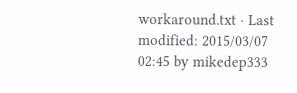workaround.txt · Last modified: 2015/03/07 02:45 by mikedep333